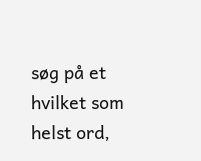søg på et hvilket som helst ord,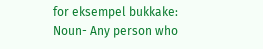for eksempel bukkake:
Noun- Any person who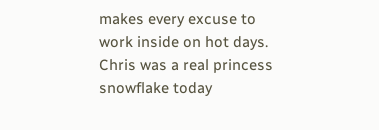makes every excuse to work inside on hot days.
Chris was a real princess snowflake today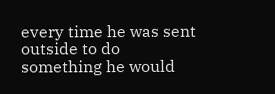every time he was sent outside to do something he would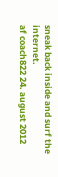sneak back inside and surf the internet.
af coach822 24. august 2012